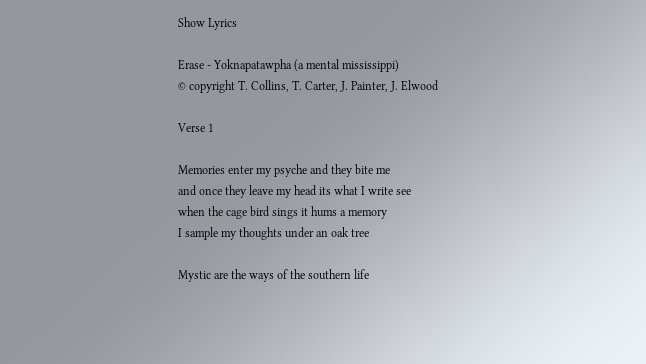Show Lyrics

Erase - Yoknapatawpha (a mental mississippi)
© copyright T. Collins, T. Carter, J. Painter, J. Elwood

Verse 1

Memories enter my psyche and they bite me
and once they leave my head its what I write see
when the cage bird sings it hums a memory
I sample my thoughts under an oak tree

Mystic are the ways of the southern life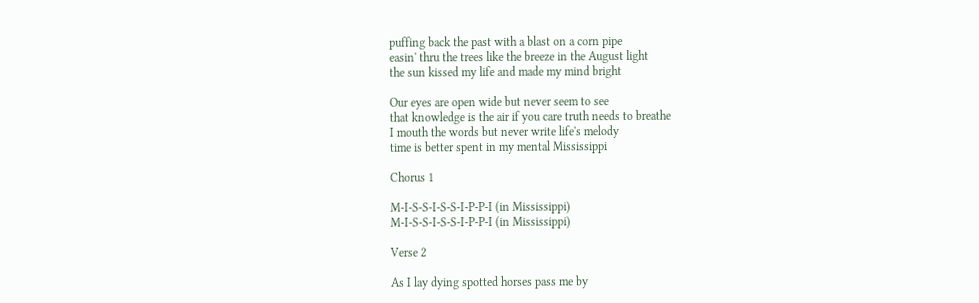puffing back the past with a blast on a corn pipe
easin' thru the trees like the breeze in the August light
the sun kissed my life and made my mind bright

Our eyes are open wide but never seem to see
that knowledge is the air if you care truth needs to breathe
I mouth the words but never write life's melody
time is better spent in my mental Mississippi

Chorus 1

M-I-S-S-I-S-S-I-P-P-I (in Mississippi)
M-I-S-S-I-S-S-I-P-P-I (in Mississippi)

Verse 2

As I lay dying spotted horses pass me by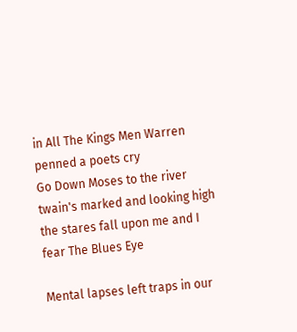in All The Kings Men Warren penned a poets cry
Go Down Moses to the river twain's marked and looking high
the stares fall upon me and I fear The Blues Eye

Mental lapses left traps in our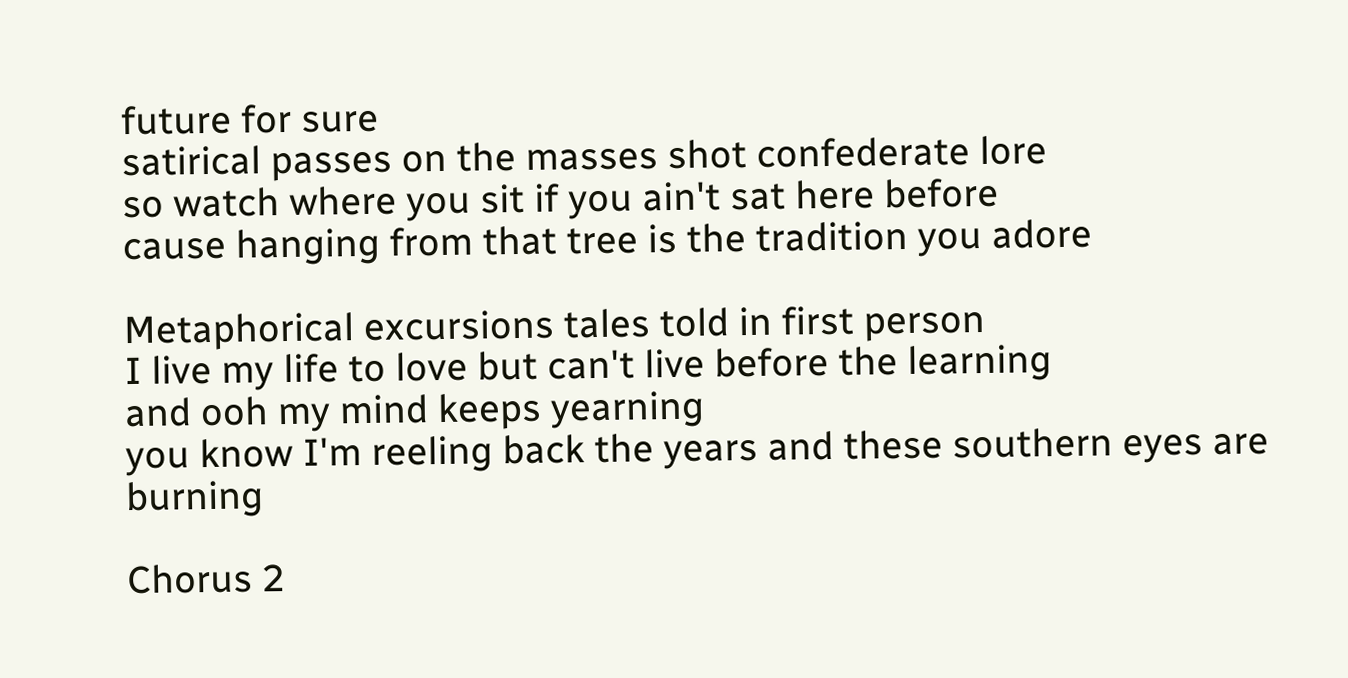future for sure
satirical passes on the masses shot confederate lore
so watch where you sit if you ain't sat here before
cause hanging from that tree is the tradition you adore

Metaphorical excursions tales told in first person
I live my life to love but can't live before the learning
and ooh my mind keeps yearning
you know I'm reeling back the years and these southern eyes are burning

Chorus 2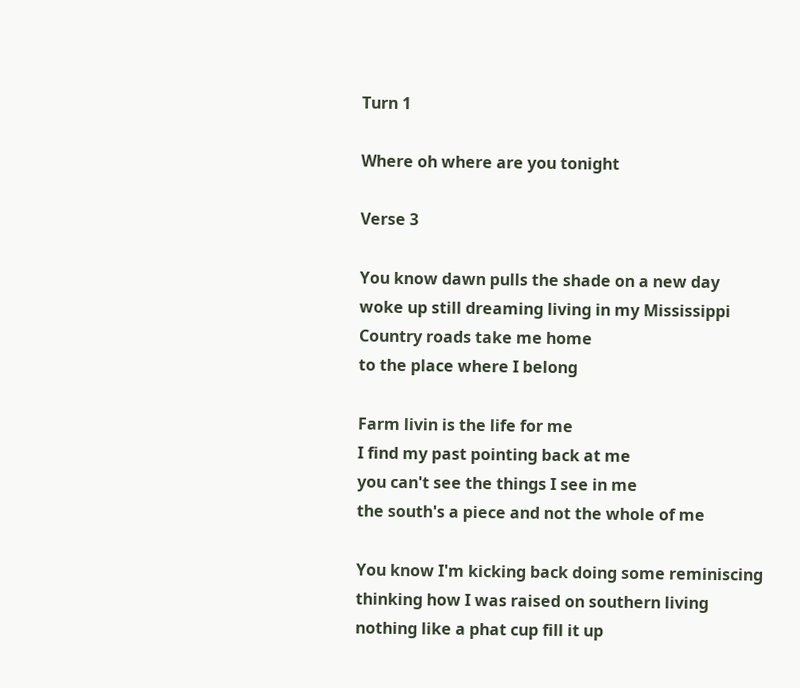Turn 1

Where oh where are you tonight

Verse 3

You know dawn pulls the shade on a new day
woke up still dreaming living in my Mississippi
Country roads take me home
to the place where I belong

Farm livin is the life for me
I find my past pointing back at me
you can't see the things I see in me
the south's a piece and not the whole of me

You know I'm kicking back doing some reminiscing
thinking how I was raised on southern living
nothing like a phat cup fill it up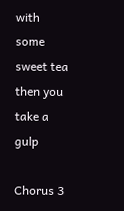with some sweet tea then you take a gulp

Chorus 3